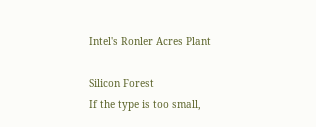Intel's Ronler Acres Plant

Silicon Forest
If the type is too small,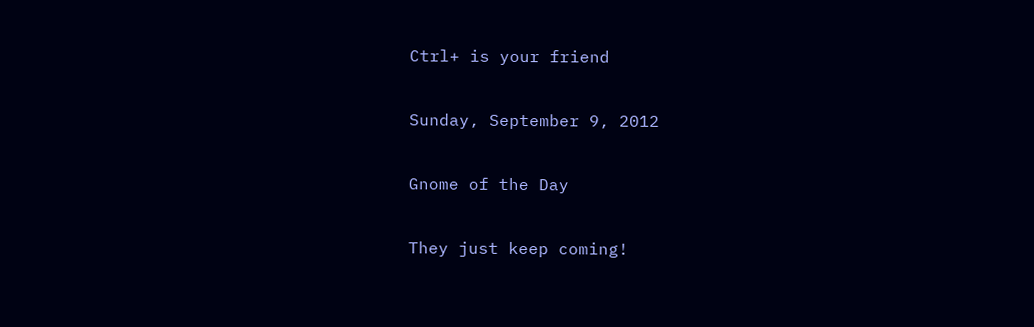Ctrl+ is your friend

Sunday, September 9, 2012

Gnome of the Day

They just keep coming!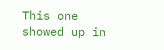This one showed up in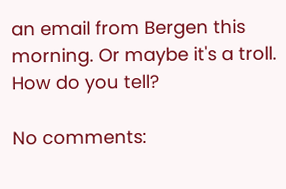an email from Bergen this morning. Or maybe it's a troll. How do you tell?

No comments: